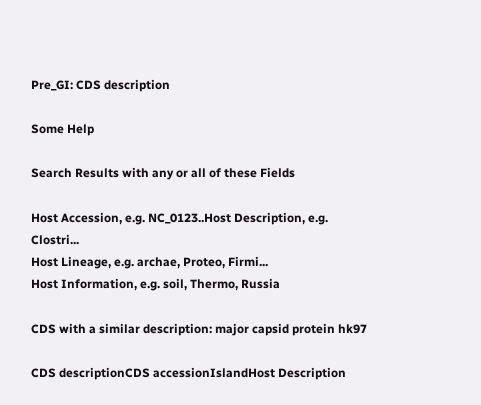Pre_GI: CDS description

Some Help

Search Results with any or all of these Fields

Host Accession, e.g. NC_0123..Host Description, e.g. Clostri...
Host Lineage, e.g. archae, Proteo, Firmi...
Host Information, e.g. soil, Thermo, Russia

CDS with a similar description: major capsid protein hk97

CDS descriptionCDS accessionIslandHost Description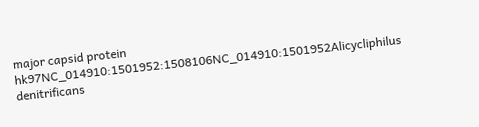major capsid protein hk97NC_014910:1501952:1508106NC_014910:1501952Alicycliphilus denitrificans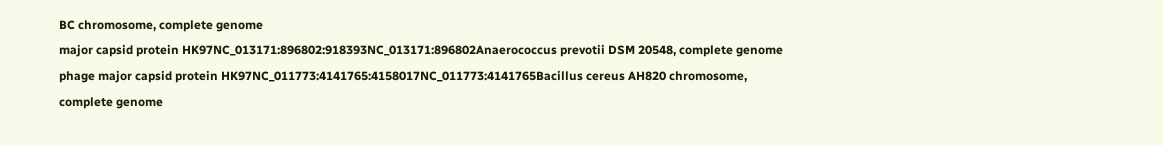BC chromosome, complete genome
major capsid protein HK97NC_013171:896802:918393NC_013171:896802Anaerococcus prevotii DSM 20548, complete genome
phage major capsid protein HK97NC_011773:4141765:4158017NC_011773:4141765Bacillus cereus AH820 chromosome, complete genome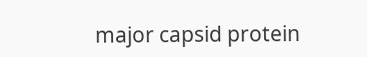major capsid protein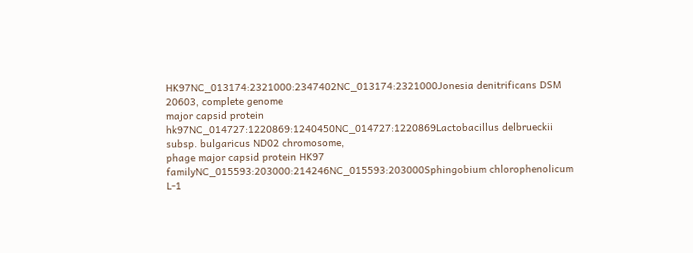HK97NC_013174:2321000:2347402NC_013174:2321000Jonesia denitrificans DSM 20603, complete genome
major capsid protein hk97NC_014727:1220869:1240450NC_014727:1220869Lactobacillus delbrueckii subsp. bulgaricus ND02 chromosome,
phage major capsid protein HK97 familyNC_015593:203000:214246NC_015593:203000Sphingobium chlorophenolicum L-1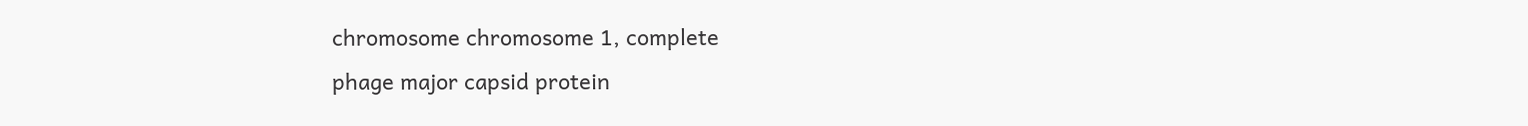chromosome chromosome 1, complete
phage major capsid protein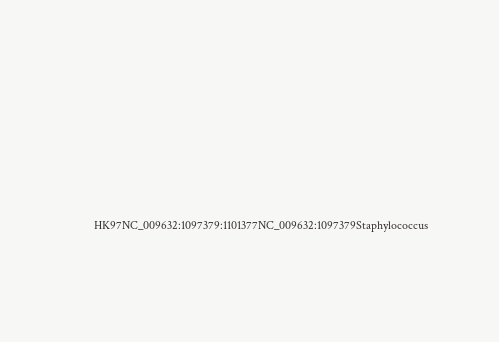HK97NC_009632:1097379:1101377NC_009632:1097379Staphylococcus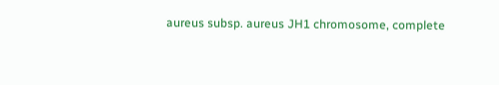aureus subsp. aureus JH1 chromosome, complete